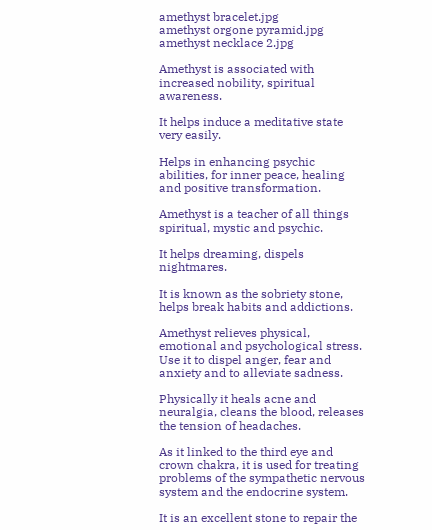amethyst bracelet.jpg
amethyst orgone pyramid.jpg
amethyst necklace 2.jpg

Amethyst is associated with increased nobility, spiritual awareness.

It helps induce a meditative state very easily.

Helps in enhancing psychic abilities, for inner peace, healing and positive transformation.

Amethyst is a teacher of all things spiritual, mystic and psychic.

It helps dreaming, dispels nightmares.

It is known as the sobriety stone, helps break habits and addictions.

Amethyst relieves physical, emotional and psychological stress. Use it to dispel anger, fear and anxiety and to alleviate sadness.

Physically it heals acne and neuralgia, cleans the blood, releases the tension of headaches.

As it linked to the third eye and crown chakra, it is used for treating problems of the sympathetic nervous system and the endocrine system.

It is an excellent stone to repair the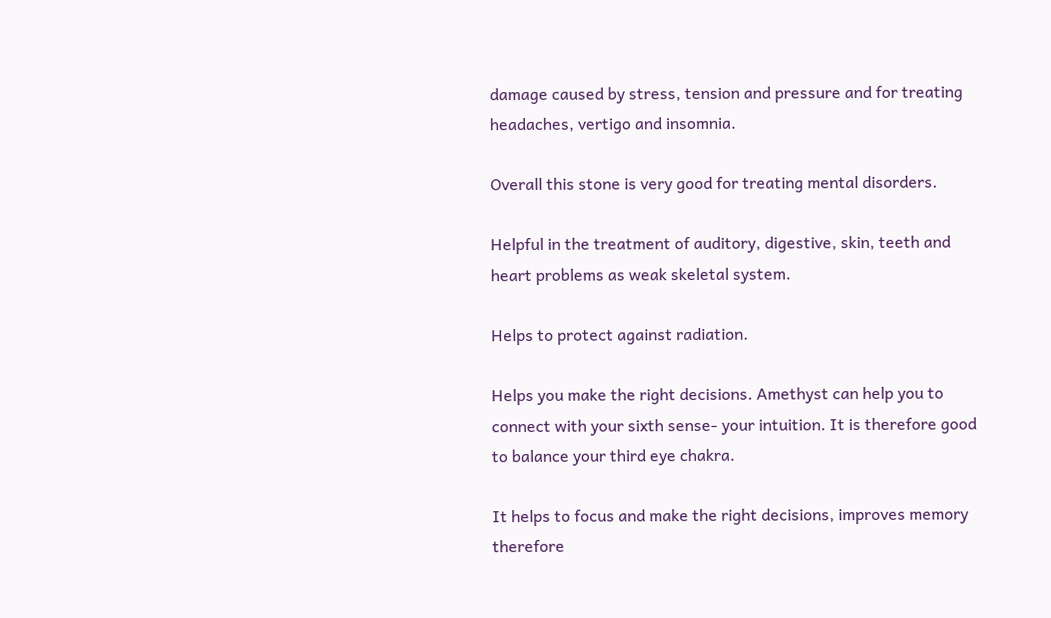damage caused by stress, tension and pressure and for treating headaches, vertigo and insomnia.

Overall this stone is very good for treating mental disorders.

Helpful in the treatment of auditory, digestive, skin, teeth and heart problems as weak skeletal system.

Helps to protect against radiation.

Helps you make the right decisions. Amethyst can help you to connect with your sixth sense- your intuition. It is therefore good to balance your third eye chakra.

It helps to focus and make the right decisions, improves memory therefore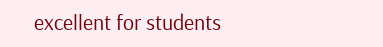excellent for students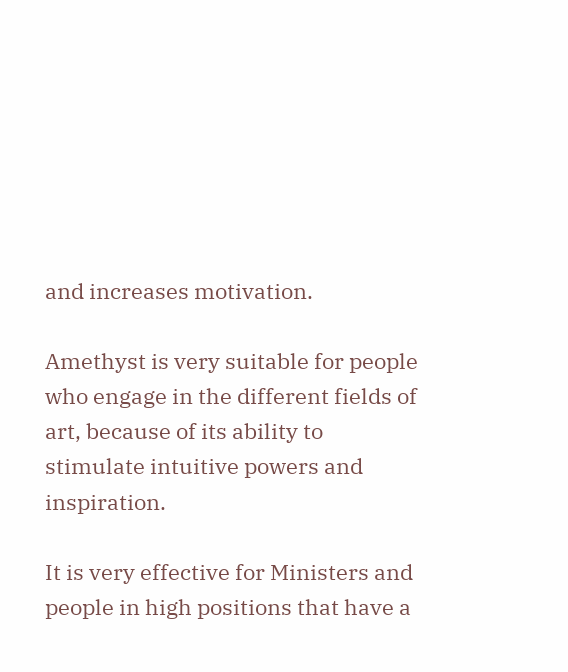and increases motivation.

Amethyst is very suitable for people who engage in the different fields of art, because of its ability to stimulate intuitive powers and inspiration.

It is very effective for Ministers and people in high positions that have a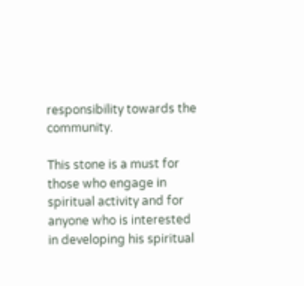responsibility towards the community.

This stone is a must for those who engage in spiritual activity and for anyone who is interested in developing his spiritual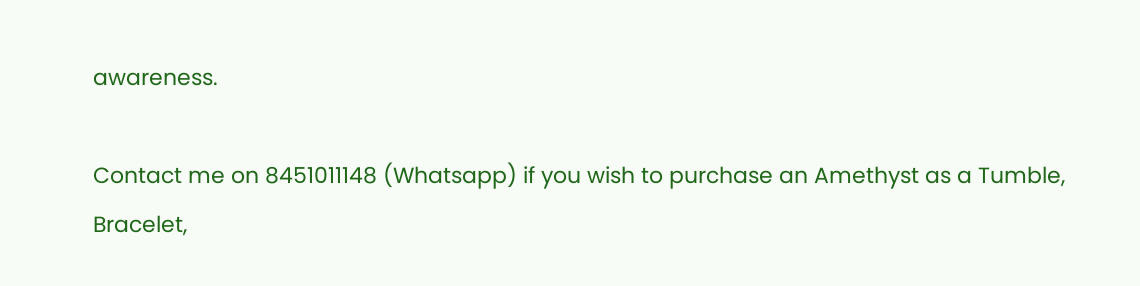awareness.

Contact me on 8451011148 (Whatsapp) if you wish to purchase an Amethyst as a Tumble, Bracelet,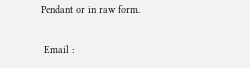Pendant or in raw form.

 Email :